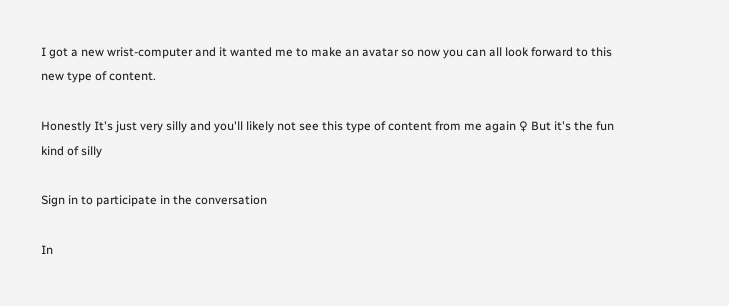I got a new wrist-computer and it wanted me to make an avatar so now you can all look forward to this new type of content.

Honestly It's just very silly and you'll likely not see this type of content from me again ♀ But it's the fun kind of silly

Sign in to participate in the conversation

In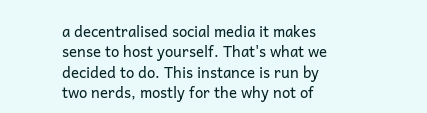a decentralised social media it makes sense to host yourself. That's what we decided to do. This instance is run by two nerds, mostly for the why not of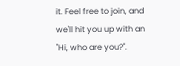it. Feel free to join, and we'll hit you up with an "Hi, who are you?".